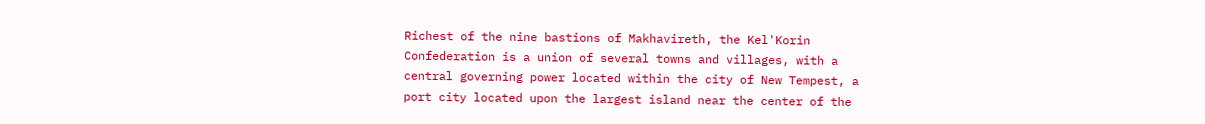Richest of the nine bastions of Makhavireth, the Kel'Korin Confederation is a union of several towns and villages, with a central governing power located within the city of New Tempest, a port city located upon the largest island near the center of the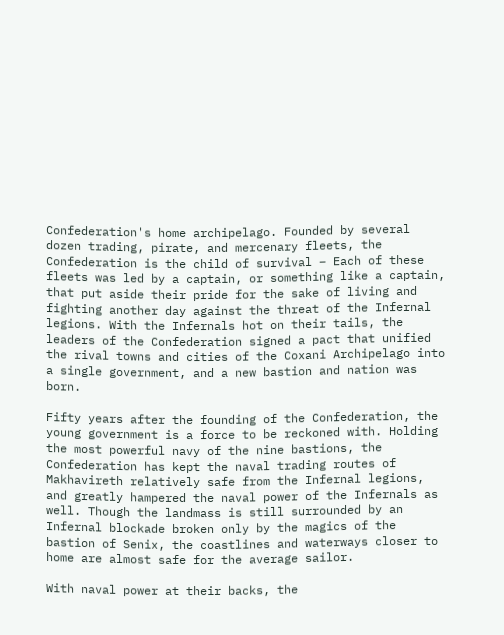Confederation's home archipelago. Founded by several dozen trading, pirate, and mercenary fleets, the Confederation is the child of survival – Each of these fleets was led by a captain, or something like a captain, that put aside their pride for the sake of living and fighting another day against the threat of the Infernal legions. With the Infernals hot on their tails, the leaders of the Confederation signed a pact that unified the rival towns and cities of the Coxani Archipelago into a single government, and a new bastion and nation was born.

Fifty years after the founding of the Confederation, the young government is a force to be reckoned with. Holding the most powerful navy of the nine bastions, the Confederation has kept the naval trading routes of Makhavireth relatively safe from the Infernal legions, and greatly hampered the naval power of the Infernals as well. Though the landmass is still surrounded by an Infernal blockade broken only by the magics of the bastion of Senix, the coastlines and waterways closer to home are almost safe for the average sailor.

With naval power at their backs, the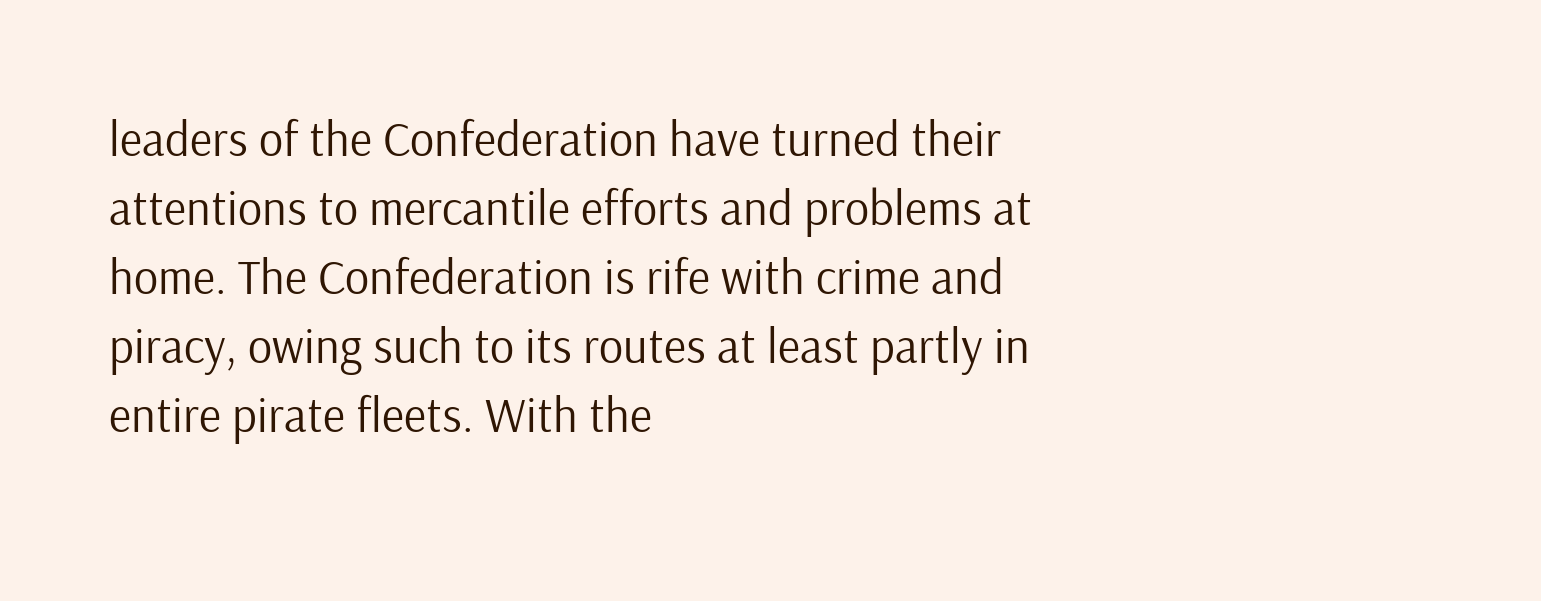leaders of the Confederation have turned their attentions to mercantile efforts and problems at home. The Confederation is rife with crime and piracy, owing such to its routes at least partly in entire pirate fleets. With the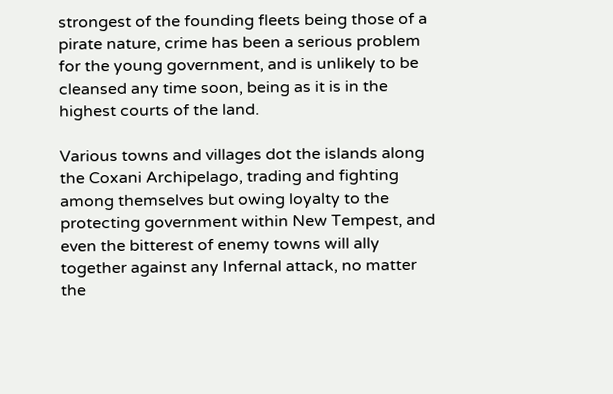strongest of the founding fleets being those of a pirate nature, crime has been a serious problem for the young government, and is unlikely to be cleansed any time soon, being as it is in the highest courts of the land.

Various towns and villages dot the islands along the Coxani Archipelago, trading and fighting among themselves but owing loyalty to the protecting government within New Tempest, and even the bitterest of enemy towns will ally together against any Infernal attack, no matter the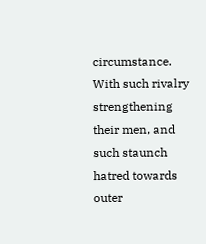circumstance. With such rivalry strengthening their men, and such staunch hatred towards outer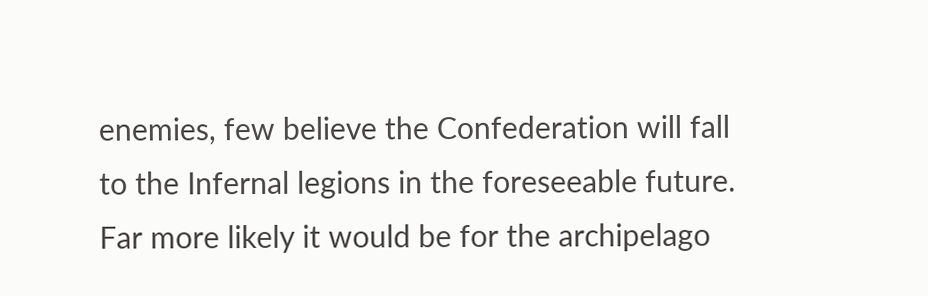enemies, few believe the Confederation will fall to the Infernal legions in the foreseeable future. Far more likely it would be for the archipelago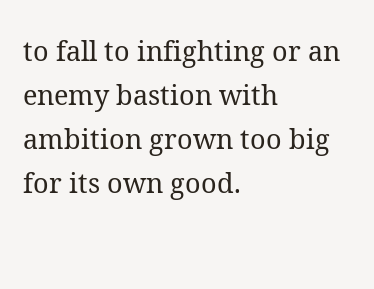to fall to infighting or an enemy bastion with ambition grown too big for its own good.